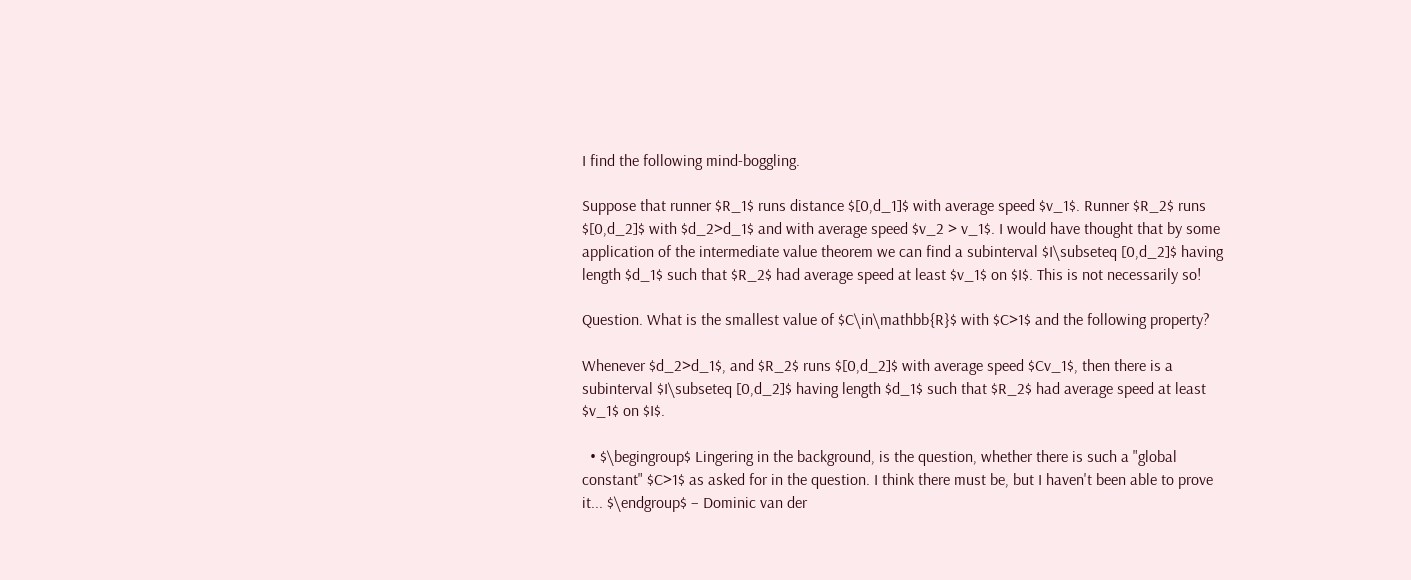I find the following mind-boggling.

Suppose that runner $R_1$ runs distance $[0,d_1]$ with average speed $v_1$. Runner $R_2$ runs $[0,d_2]$ with $d_2>d_1$ and with average speed $v_2 > v_1$. I would have thought that by some application of the intermediate value theorem we can find a subinterval $I\subseteq [0,d_2]$ having length $d_1$ such that $R_2$ had average speed at least $v_1$ on $I$. This is not necessarily so!

Question. What is the smallest value of $C\in\mathbb{R}$ with $C>1$ and the following property?

Whenever $d_2>d_1$, and $R_2$ runs $[0,d_2]$ with average speed $Cv_1$, then there is a subinterval $I\subseteq [0,d_2]$ having length $d_1$ such that $R_2$ had average speed at least $v_1$ on $I$.

  • $\begingroup$ Lingering in the background, is the question, whether there is such a "global constant" $C>1$ as asked for in the question. I think there must be, but I haven't been able to prove it... $\endgroup$ – Dominic van der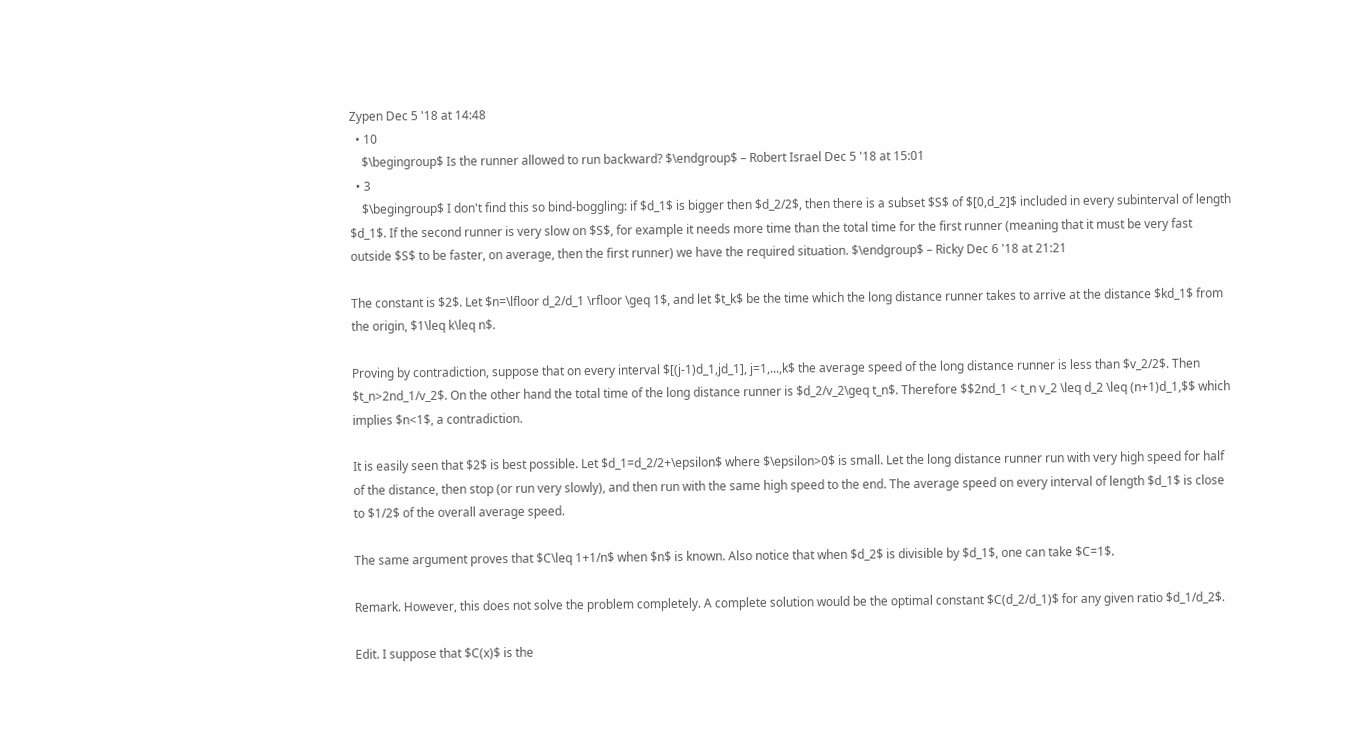Zypen Dec 5 '18 at 14:48
  • 10
    $\begingroup$ Is the runner allowed to run backward? $\endgroup$ – Robert Israel Dec 5 '18 at 15:01
  • 3
    $\begingroup$ I don't find this so bind-boggling: if $d_1$ is bigger then $d_2/2$, then there is a subset $S$ of $[0,d_2]$ included in every subinterval of length $d_1$. If the second runner is very slow on $S$, for example it needs more time than the total time for the first runner (meaning that it must be very fast outside $S$ to be faster, on average, then the first runner) we have the required situation. $\endgroup$ – Ricky Dec 6 '18 at 21:21

The constant is $2$. Let $n=\lfloor d_2/d_1 \rfloor \geq 1$, and let $t_k$ be the time which the long distance runner takes to arrive at the distance $kd_1$ from the origin, $1\leq k\leq n$.

Proving by contradiction, suppose that on every interval $[(j-1)d_1,jd_1], j=1,...,k$ the average speed of the long distance runner is less than $v_2/2$. Then $t_n>2nd_1/v_2$. On the other hand the total time of the long distance runner is $d_2/v_2\geq t_n$. Therefore $$2nd_1 < t_n v_2 \leq d_2 \leq (n+1)d_1,$$ which implies $n<1$, a contradiction.

It is easily seen that $2$ is best possible. Let $d_1=d_2/2+\epsilon$ where $\epsilon>0$ is small. Let the long distance runner run with very high speed for half of the distance, then stop (or run very slowly), and then run with the same high speed to the end. The average speed on every interval of length $d_1$ is close to $1/2$ of the overall average speed.

The same argument proves that $C\leq 1+1/n$ when $n$ is known. Also notice that when $d_2$ is divisible by $d_1$, one can take $C=1$.

Remark. However, this does not solve the problem completely. A complete solution would be the optimal constant $C(d_2/d_1)$ for any given ratio $d_1/d_2$.

Edit. I suppose that $C(x)$ is the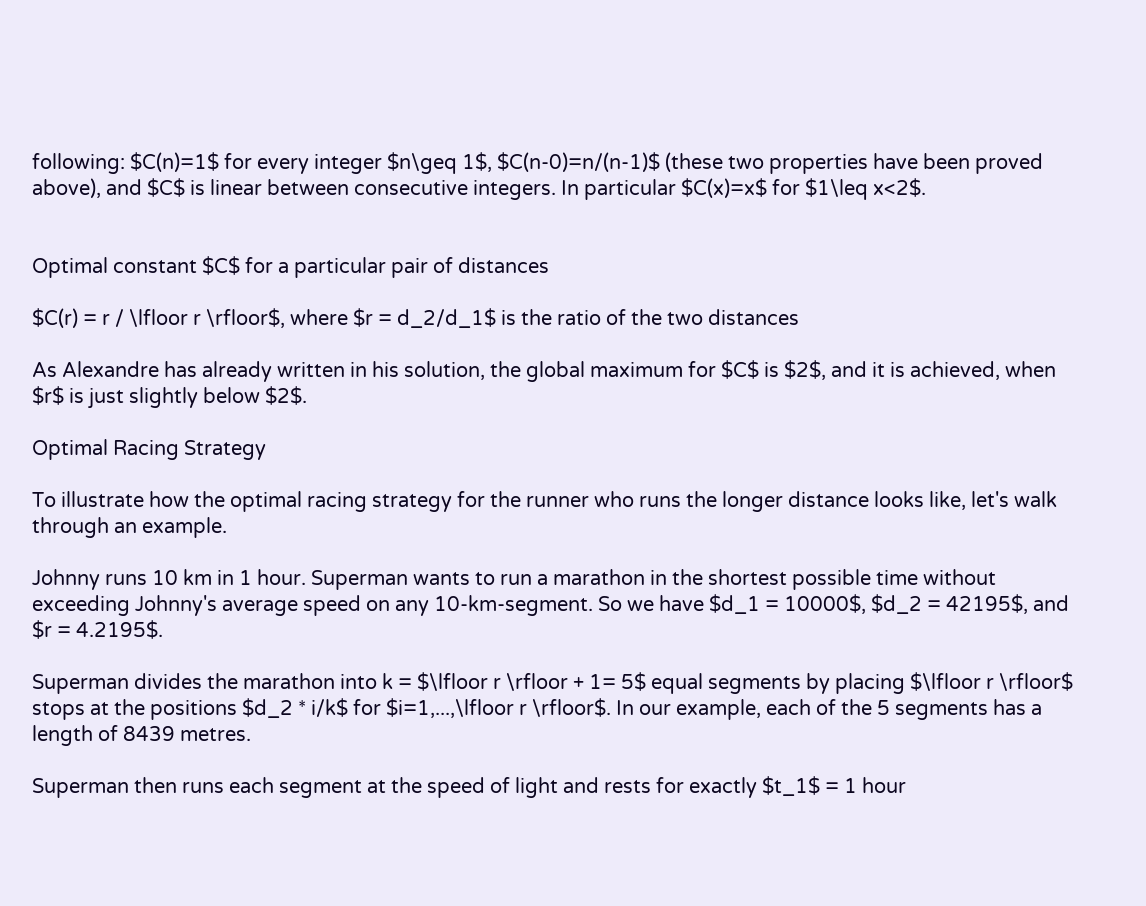following: $C(n)=1$ for every integer $n\geq 1$, $C(n-0)=n/(n-1)$ (these two properties have been proved above), and $C$ is linear between consecutive integers. In particular $C(x)=x$ for $1\leq x<2$.


Optimal constant $C$ for a particular pair of distances

$C(r) = r / \lfloor r \rfloor$, where $r = d_2/d_1$ is the ratio of the two distances

As Alexandre has already written in his solution, the global maximum for $C$ is $2$, and it is achieved, when $r$ is just slightly below $2$.

Optimal Racing Strategy

To illustrate how the optimal racing strategy for the runner who runs the longer distance looks like, let's walk through an example.

Johnny runs 10 km in 1 hour. Superman wants to run a marathon in the shortest possible time without exceeding Johnny's average speed on any 10-km-segment. So we have $d_1 = 10000$, $d_2 = 42195$, and $r = 4.2195$.

Superman divides the marathon into k = $\lfloor r \rfloor + 1= 5$ equal segments by placing $\lfloor r \rfloor$ stops at the positions $d_2 * i/k$ for $i=1,...,\lfloor r \rfloor$. In our example, each of the 5 segments has a length of 8439 metres.

Superman then runs each segment at the speed of light and rests for exactly $t_1$ = 1 hour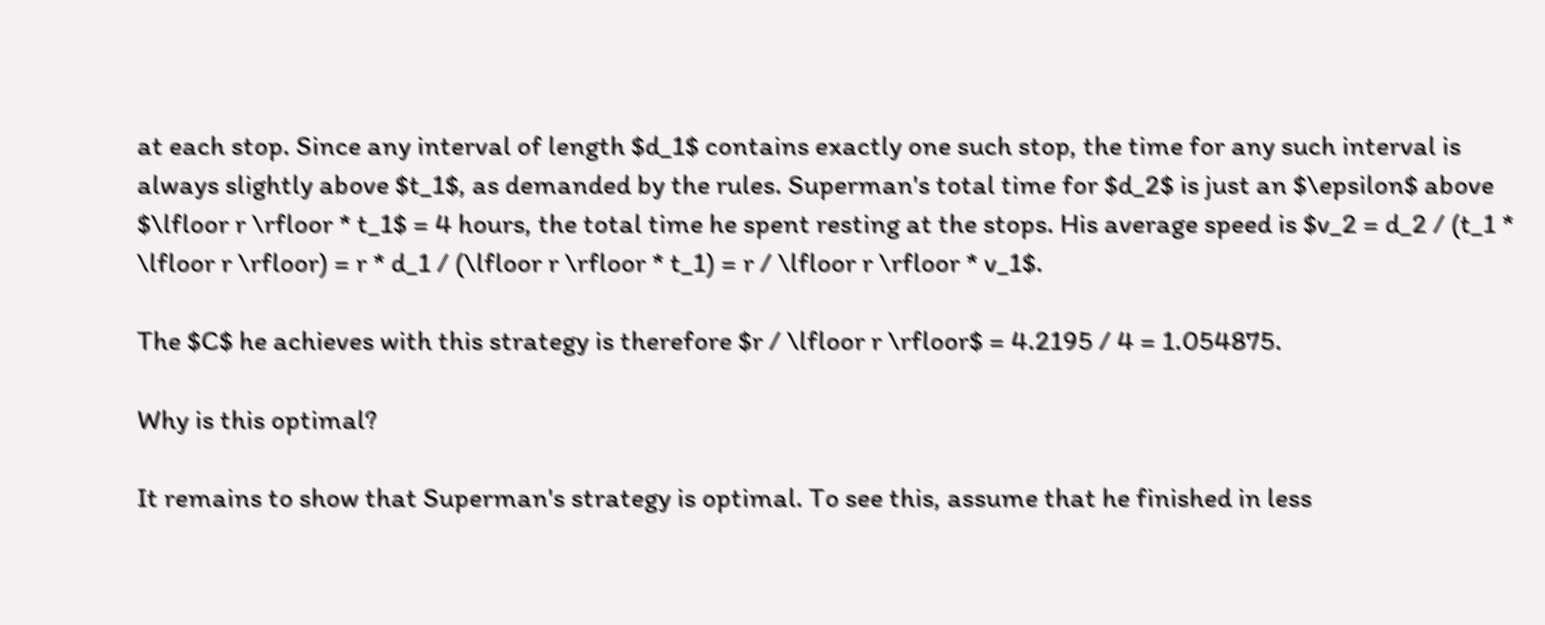at each stop. Since any interval of length $d_1$ contains exactly one such stop, the time for any such interval is always slightly above $t_1$, as demanded by the rules. Superman's total time for $d_2$ is just an $\epsilon$ above $\lfloor r \rfloor * t_1$ = 4 hours, the total time he spent resting at the stops. His average speed is $v_2 = d_2 / (t_1 * \lfloor r \rfloor) = r * d_1 / (\lfloor r \rfloor * t_1) = r / \lfloor r \rfloor * v_1$.

The $C$ he achieves with this strategy is therefore $r / \lfloor r \rfloor$ = 4.2195 / 4 = 1.054875.

Why is this optimal?

It remains to show that Superman's strategy is optimal. To see this, assume that he finished in less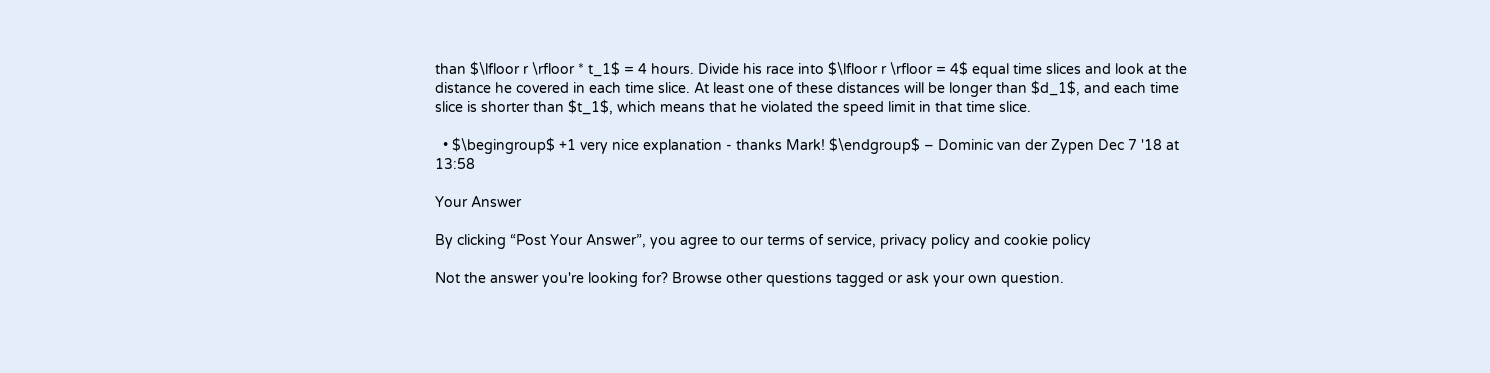than $\lfloor r \rfloor * t_1$ = 4 hours. Divide his race into $\lfloor r \rfloor = 4$ equal time slices and look at the distance he covered in each time slice. At least one of these distances will be longer than $d_1$, and each time slice is shorter than $t_1$, which means that he violated the speed limit in that time slice.

  • $\begingroup$ +1 very nice explanation - thanks Mark! $\endgroup$ – Dominic van der Zypen Dec 7 '18 at 13:58

Your Answer

By clicking “Post Your Answer”, you agree to our terms of service, privacy policy and cookie policy

Not the answer you're looking for? Browse other questions tagged or ask your own question.